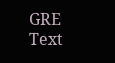GRE Text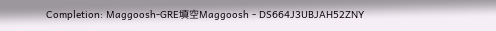Completion: Maggoosh-GRE填空Maggoosh - DS664J3UBJAH52ZNY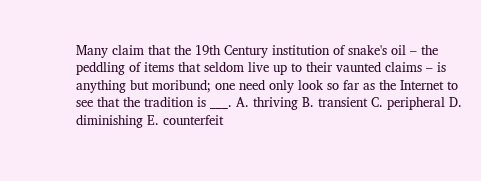Many claim that the 19th Century institution of snake's oil – the peddling of items that seldom live up to their vaunted claims – is anything but moribund; one need only look so far as the Internet to see that the tradition is ___. A. thriving B. transient C. peripheral D. diminishing E. counterfeit